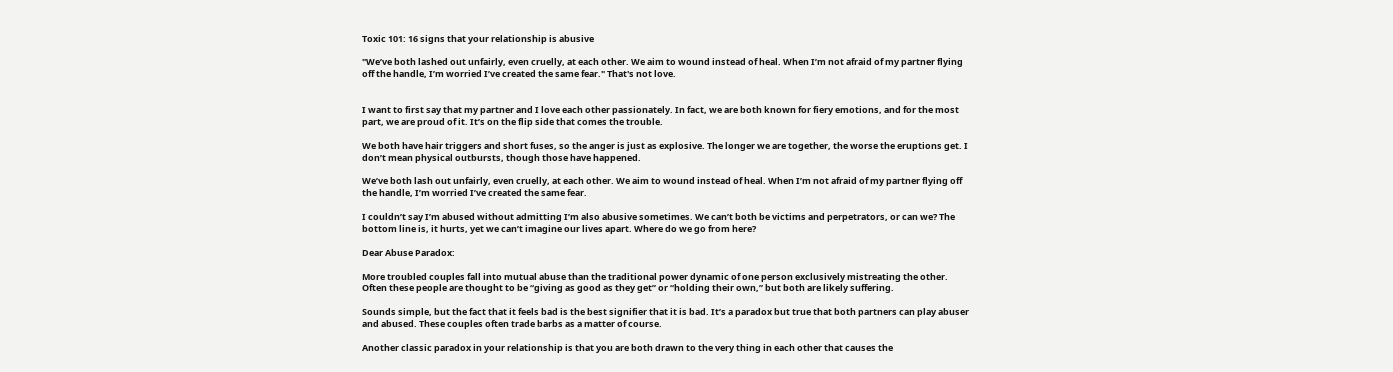Toxic 101: 16 signs that your relationship is abusive

"We’ve both lashed out unfairly, even cruelly, at each other. We aim to wound instead of heal. When I’m not afraid of my partner flying off the handle, I’m worried I’ve created the same fear." That's not love.


I want to first say that my partner and I love each other passionately. In fact, we are both known for fiery emotions, and for the most part, we are proud of it. It’s on the flip side that comes the trouble.

We both have hair triggers and short fuses, so the anger is just as explosive. The longer we are together, the worse the eruptions get. I don’t mean physical outbursts, though those have happened.

We’ve both lash out unfairly, even cruelly, at each other. We aim to wound instead of heal. When I’m not afraid of my partner flying off the handle, I’m worried I’ve created the same fear.

I couldn’t say I’m abused without admitting I’m also abusive sometimes. We can’t both be victims and perpetrators, or can we? The bottom line is, it hurts, yet we can’t imagine our lives apart. Where do we go from here?

Dear Abuse Paradox:

More troubled couples fall into mutual abuse than the traditional power dynamic of one person exclusively mistreating the other. Often these people are thought to be “giving as good as they get” or “holding their own,” but both are likely suffering.

Sounds simple, but the fact that it feels bad is the best signifier that it is bad. It’s a paradox but true that both partners can play abuser and abused. These couples often trade barbs as a matter of course.

Another classic paradox in your relationship is that you are both drawn to the very thing in each other that causes the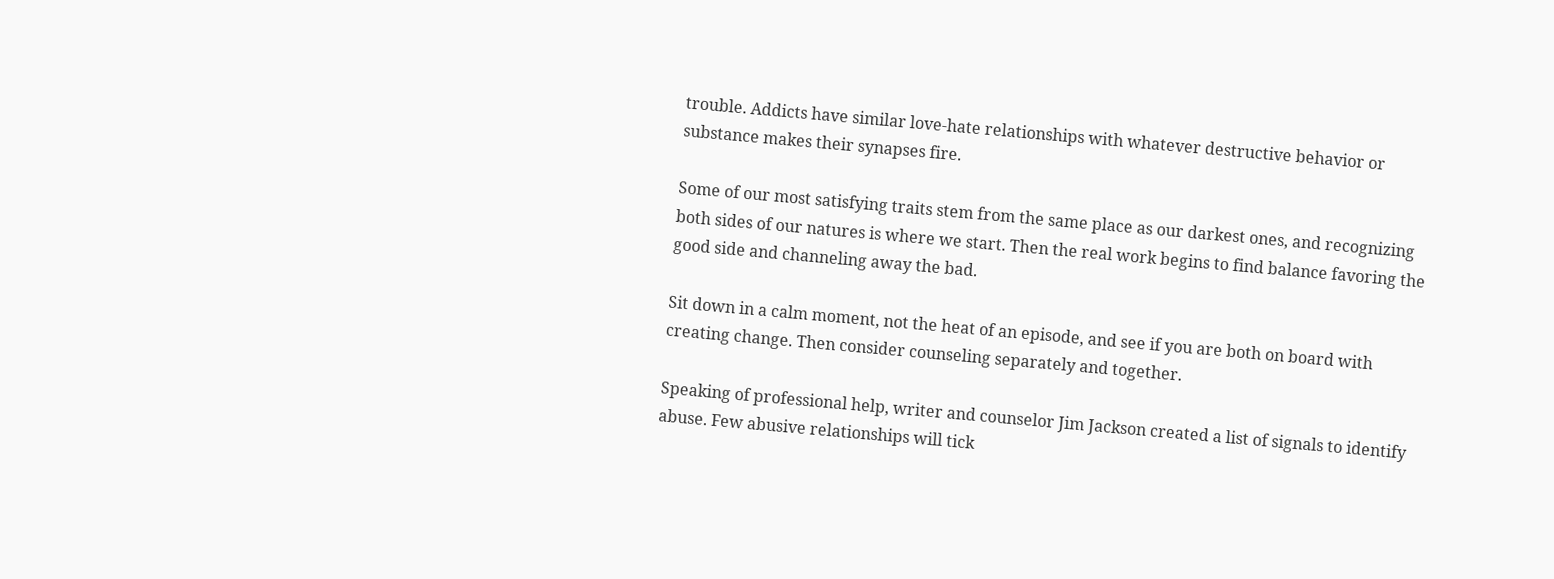trouble. Addicts have similar love-hate relationships with whatever destructive behavior or substance makes their synapses fire.

Some of our most satisfying traits stem from the same place as our darkest ones, and recognizing both sides of our natures is where we start. Then the real work begins to find balance favoring the good side and channeling away the bad.

Sit down in a calm moment, not the heat of an episode, and see if you are both on board with creating change. Then consider counseling separately and together.

Speaking of professional help, writer and counselor Jim Jackson created a list of signals to identify abuse. Few abusive relationships will tick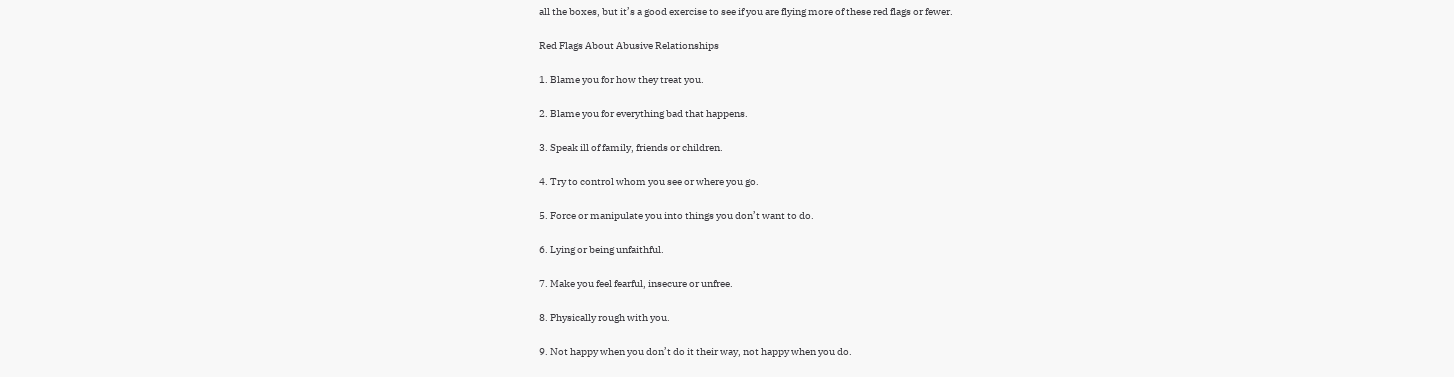all the boxes, but it’s a good exercise to see if you are flying more of these red flags or fewer.

Red Flags About Abusive Relationships

1. Blame you for how they treat you.

2. Blame you for everything bad that happens.

3. Speak ill of family, friends or children.

4. Try to control whom you see or where you go.

5. Force or manipulate you into things you don’t want to do.

6. Lying or being unfaithful.

7. Make you feel fearful, insecure or unfree.

8. Physically rough with you.

9. Not happy when you don’t do it their way, not happy when you do.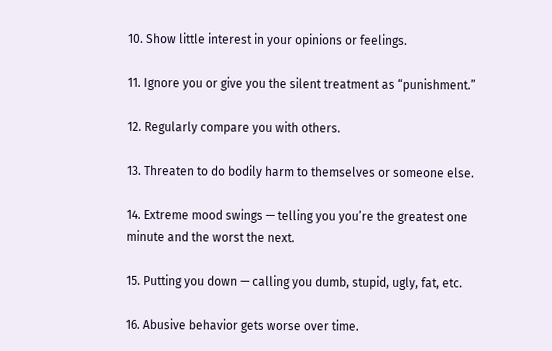10. Show little interest in your opinions or feelings.

11. Ignore you or give you the silent treatment as “punishment.”

12. Regularly compare you with others.

13. Threaten to do bodily harm to themselves or someone else.

14. Extreme mood swings — telling you you’re the greatest one minute and the worst the next.

15. Putting you down — calling you dumb, stupid, ugly, fat, etc.

16. Abusive behavior gets worse over time.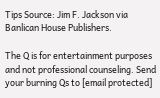Tips Source: Jim F. Jackson via Banlican House Publishers.

The Q is for entertainment purposes and not professional counseling. Send your burning Qs to [email protected]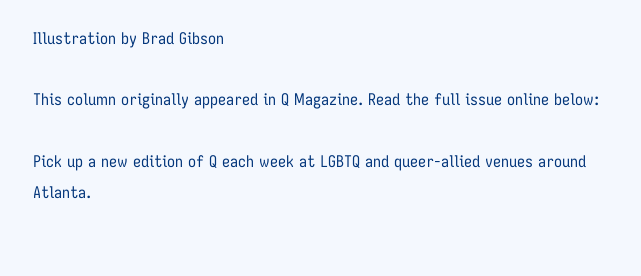Illustration by Brad Gibson

This column originally appeared in Q Magazine. Read the full issue online below:

Pick up a new edition of Q each week at LGBTQ and queer-allied venues around Atlanta.